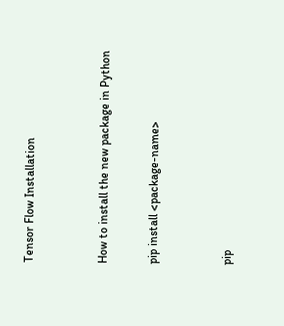Tensor Flow Installation


How to install the new package in Python

pip install <package-name>


pip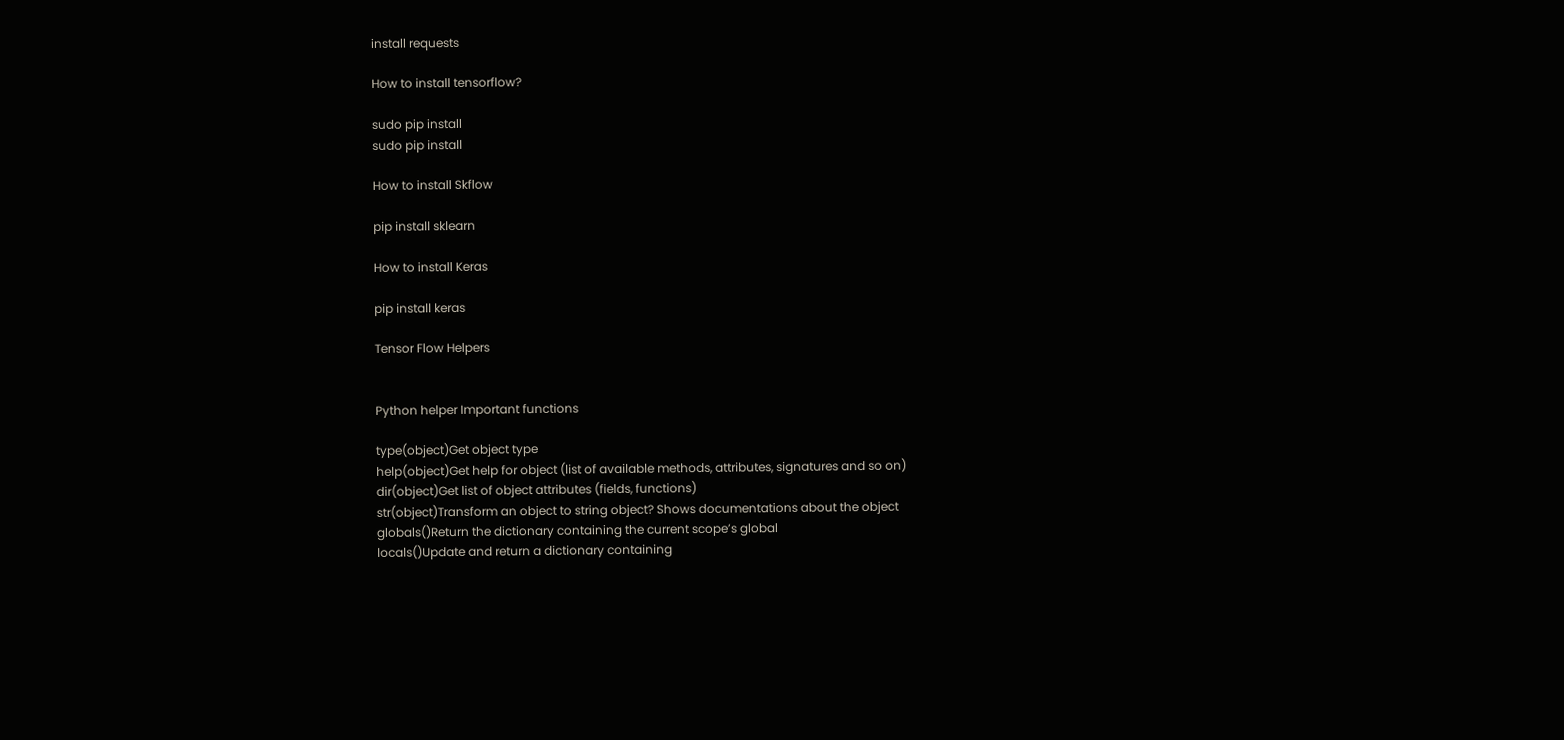install requests

How to install tensorflow?

sudo pip install
sudo pip install

How to install Skflow

pip install sklearn

How to install Keras

pip install keras

Tensor Flow Helpers


Python helper Important functions

type(object)Get object type
help(object)Get help for object (list of available methods, attributes, signatures and so on)
dir(object)Get list of object attributes (fields, functions)
str(object)Transform an object to string object? Shows documentations about the object
globals()Return the dictionary containing the current scope’s global
locals()Update and return a dictionary containing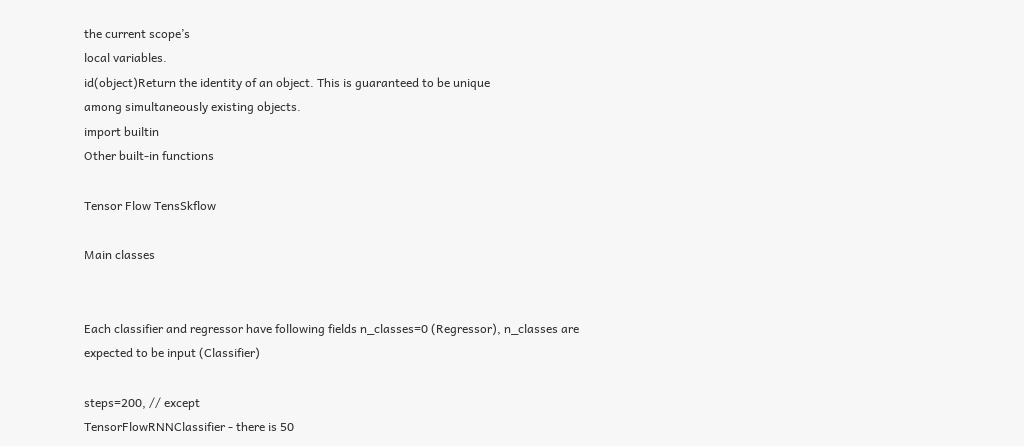the current scope’s
local variables.
id(object)Return the identity of an object. This is guaranteed to be unique
among simultaneously existing objects.
import builtin
Other built-in functions

Tensor Flow TensSkflow

Main classes


Each classifier and regressor have following fields n_classes=0 (Regressor), n_classes are expected to be input (Classifier)

steps=200, // except
TensorFlowRNNClassifier - there is 50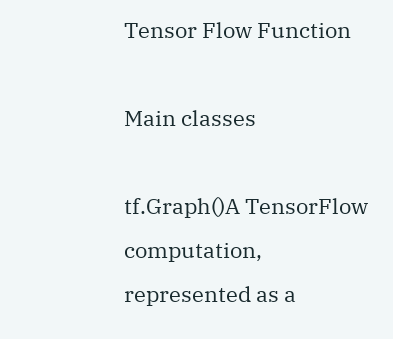Tensor Flow Function

Main classes

tf.Graph()A TensorFlow computation, represented as a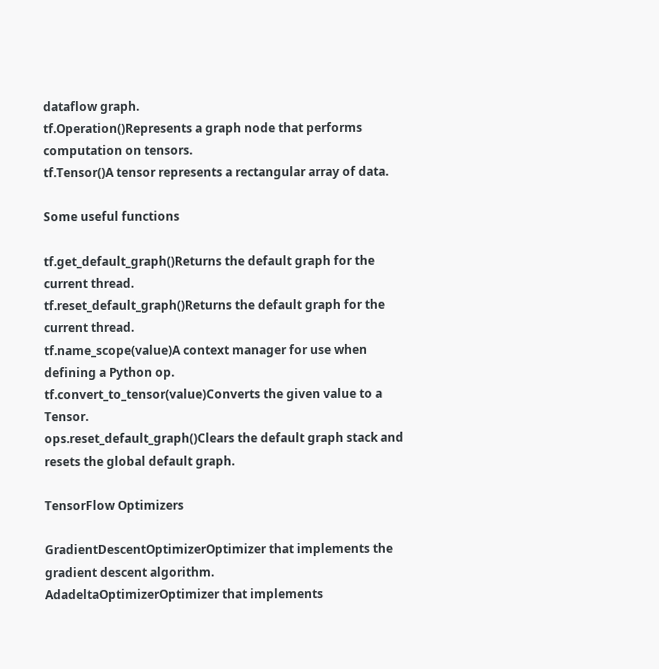dataflow graph.
tf.Operation()Represents a graph node that performs computation on tensors.
tf.Tensor()A tensor represents a rectangular array of data.

Some useful functions

tf.get_default_graph()Returns the default graph for the current thread.
tf.reset_default_graph()Returns the default graph for the current thread.
tf.name_scope(value)A context manager for use when defining a Python op.
tf.convert_to_tensor(value)Converts the given value to a Tensor.
ops.reset_default_graph()Clears the default graph stack and resets the global default graph.

TensorFlow Optimizers

GradientDescentOptimizerOptimizer that implements the gradient descent algorithm.
AdadeltaOptimizerOptimizer that implements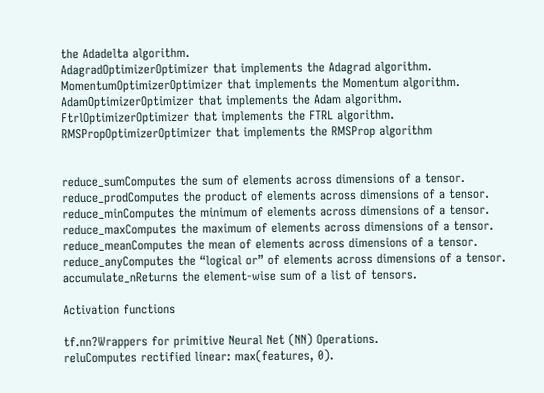the Adadelta algorithm.
AdagradOptimizerOptimizer that implements the Adagrad algorithm.
MomentumOptimizerOptimizer that implements the Momentum algorithm.
AdamOptimizerOptimizer that implements the Adam algorithm.
FtrlOptimizerOptimizer that implements the FTRL algorithm.
RMSPropOptimizerOptimizer that implements the RMSProp algorithm


reduce_sumComputes the sum of elements across dimensions of a tensor.
reduce_prodComputes the product of elements across dimensions of a tensor.
reduce_minComputes the minimum of elements across dimensions of a tensor.
reduce_maxComputes the maximum of elements across dimensions of a tensor.
reduce_meanComputes the mean of elements across dimensions of a tensor.
reduce_anyComputes the “logical or” of elements across dimensions of a tensor.
accumulate_nReturns the element-wise sum of a list of tensors.

Activation functions

tf.nn?Wrappers for primitive Neural Net (NN) Operations.
reluComputes rectified linear: max(features, 0).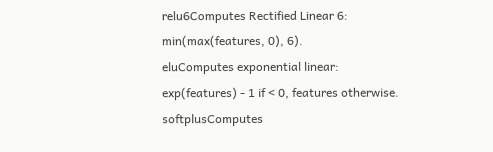relu6Computes Rectified Linear 6: min(max(features, 0), 6).
eluComputes exponential linear: exp(features) - 1 if < 0, features otherwise.
softplusComputes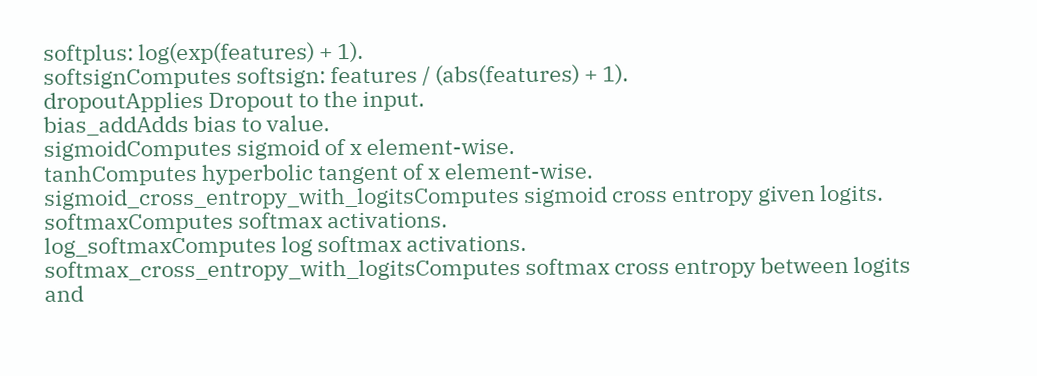softplus: log(exp(features) + 1).
softsignComputes softsign: features / (abs(features) + 1).
dropoutApplies Dropout to the input.
bias_addAdds bias to value.
sigmoidComputes sigmoid of x element-wise.
tanhComputes hyperbolic tangent of x element-wise.
sigmoid_cross_entropy_with_logitsComputes sigmoid cross entropy given logits.
softmaxComputes softmax activations.
log_softmaxComputes log softmax activations.
softmax_cross_entropy_with_logitsComputes softmax cross entropy between logits and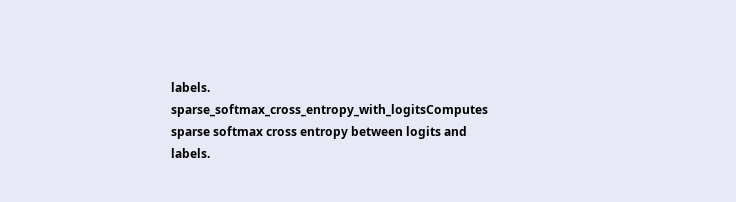labels.
sparse_softmax_cross_entropy_with_logitsComputes sparse softmax cross entropy between logits and labels.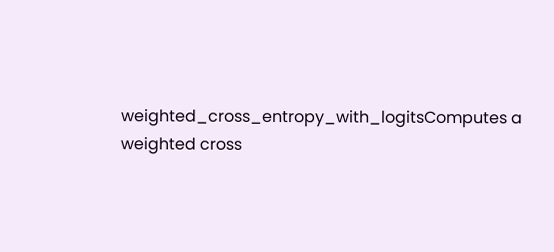weighted_cross_entropy_with_logitsComputes a weighted cross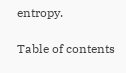entropy.

Table of contents